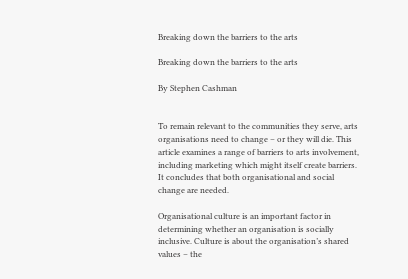Breaking down the barriers to the arts

Breaking down the barriers to the arts

By Stephen Cashman


To remain relevant to the communities they serve, arts organisations need to change – or they will die. This article examines a range of barriers to arts involvement, including marketing which might itself create barriers. It concludes that both organisational and social change are needed.

Organisational culture is an important factor in determining whether an organisation is socially inclusive. Culture is about the organisation’s shared values – the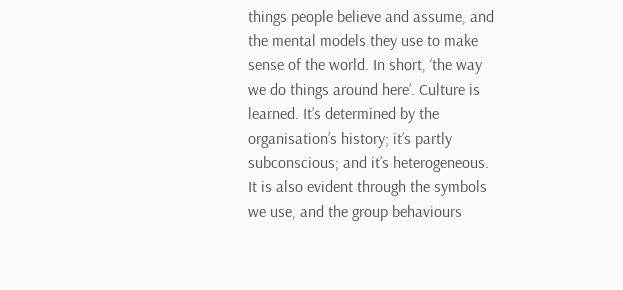things people believe and assume, and the mental models they use to make sense of the world. In short, ‘the way we do things around here’. Culture is learned. It’s determined by the organisation’s history; it’s partly subconscious; and it’s heterogeneous. It is also evident through the symbols we use, and the group behaviours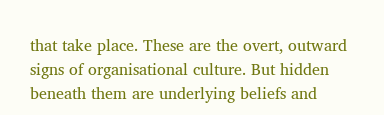that take place. These are the overt, outward signs of organisational culture. But hidden beneath them are underlying beliefs and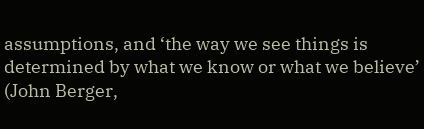assumptions, and ‘the way we see things is determined by what we know or what we believe’ (John Berger,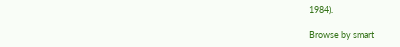1984).

Browse by smart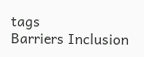tags
Barriers Inclusion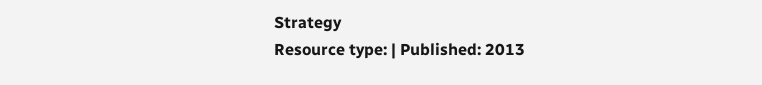Strategy
Resource type: | Published: 2013